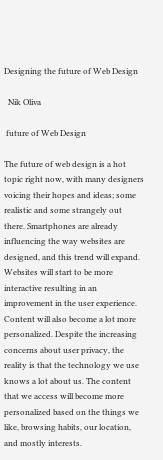Designing the future of Web Design

  Nik Oliva

 future of Web Design

The future of web design is a hot topic right now, with many designers voicing their hopes and ideas; some realistic and some strangely out there. Smartphones are already influencing the way websites are designed, and this trend will expand. Websites will start to be more interactive resulting in an improvement in the user experience. Content will also become a lot more personalized. Despite the increasing concerns about user privacy, the reality is that the technology we use knows a lot about us. The content that we access will become more personalized based on the things we like, browsing habits, our location, and mostly interests.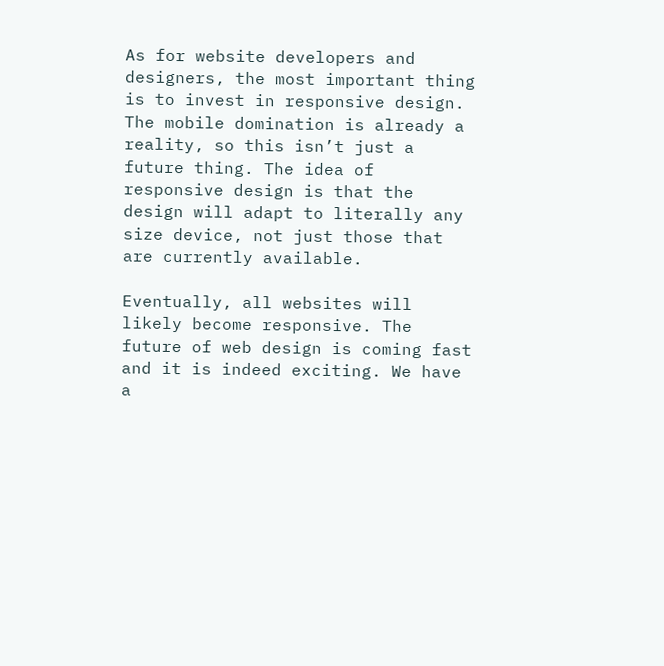As for website developers and designers, the most important thing is to invest in responsive design. The mobile domination is already a reality, so this isn’t just a future thing. The idea of responsive design is that the design will adapt to literally any size device, not just those that are currently available.

Eventually, all websites will likely become responsive. The future of web design is coming fast and it is indeed exciting. We have a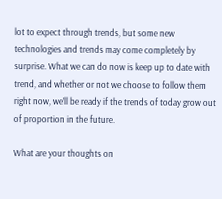lot to expect through trends, but some new technologies and trends may come completely by surprise. What we can do now is keep up to date with trend, and whether or not we choose to follow them right now, we’ll be ready if the trends of today grow out of proportion in the future.

What are your thoughts on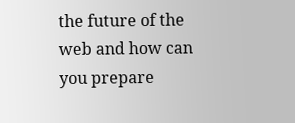the future of the web and how can you prepare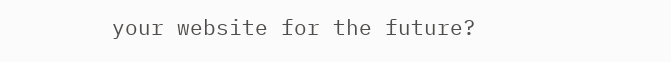your website for the future?